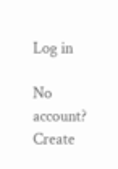Log in

No account? Create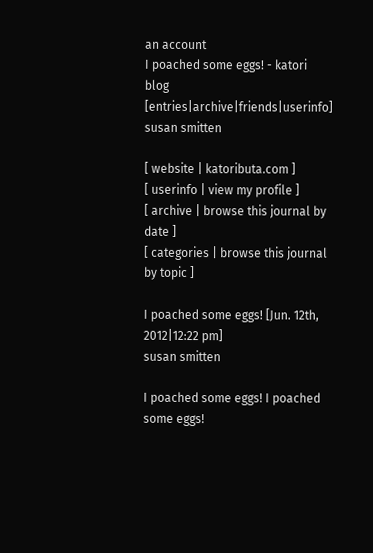an account
I poached some eggs! - katori blog [entries|archive|friends|userinfo]
susan smitten

[ website | katoributa.com ]
[ userinfo | view my profile ]
[ archive | browse this journal by date ]
[ categories | browse this journal by topic ]

I poached some eggs! [Jun. 12th, 2012|12:22 pm]
susan smitten

I poached some eggs! I poached some eggs!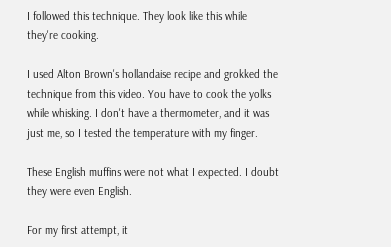I followed this technique. They look like this while they're cooking.

I used Alton Brown's hollandaise recipe and grokked the technique from this video. You have to cook the yolks while whisking. I don't have a thermometer, and it was just me, so I tested the temperature with my finger.

These English muffins were not what I expected. I doubt they were even English.

For my first attempt, it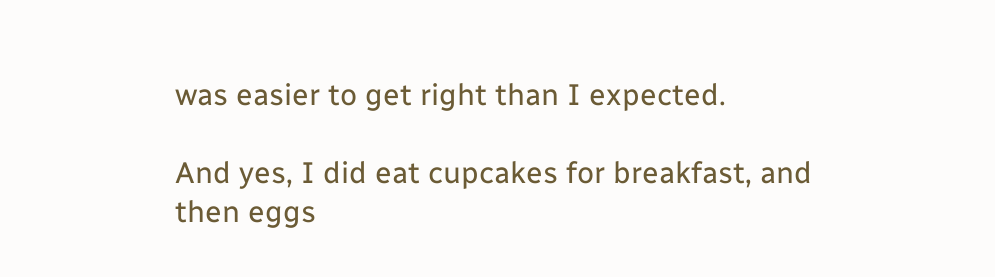was easier to get right than I expected.

And yes, I did eat cupcakes for breakfast, and then eggs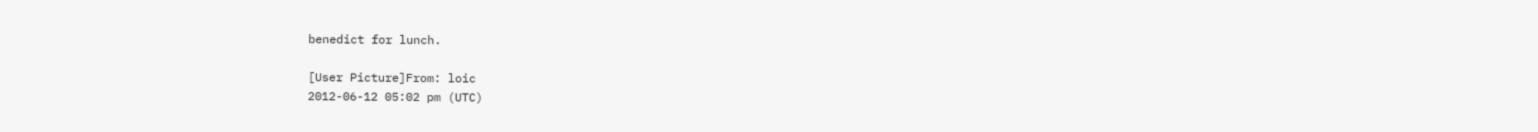benedict for lunch.

[User Picture]From: loic
2012-06-12 05:02 pm (UTC)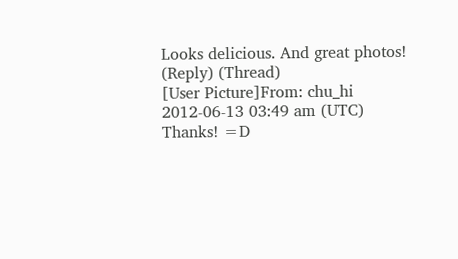Looks delicious. And great photos!
(Reply) (Thread)
[User Picture]From: chu_hi
2012-06-13 03:49 am (UTC)
Thanks! =D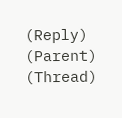(Reply) (Parent) (Thread)